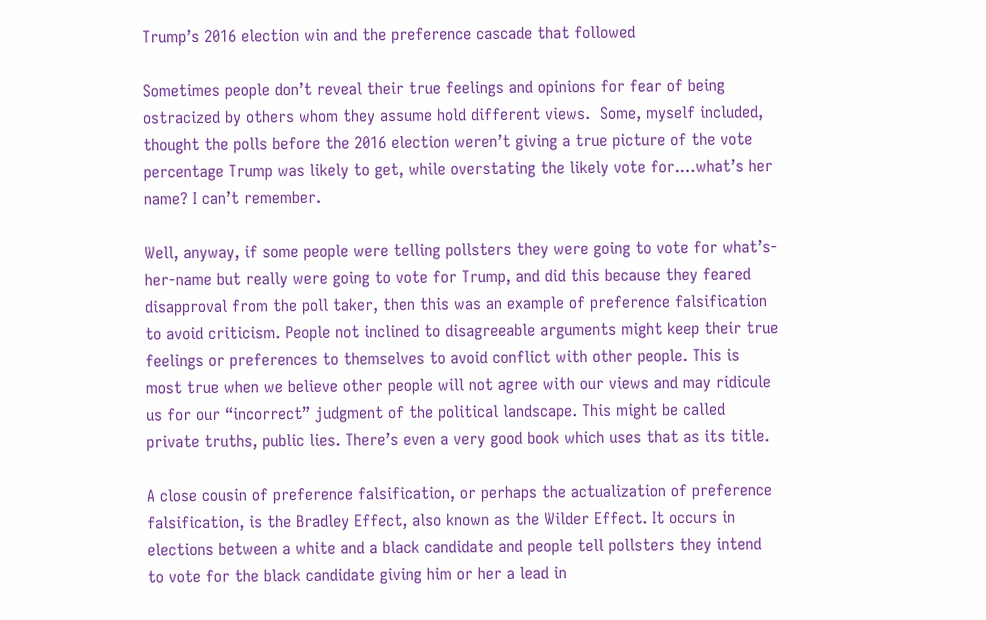Trump’s 2016 election win and the preference cascade that followed

Sometimes people don’t reveal their true feelings and opinions for fear of being ostracized by others whom they assume hold different views.  Some, myself included, thought the polls before the 2016 election weren’t giving a true picture of the vote percentage Trump was likely to get, while overstating the likely vote for.…what’s her name? I can’t remember.

Well, anyway, if some people were telling pollsters they were going to vote for what’s-her-name but really were going to vote for Trump, and did this because they feared disapproval from the poll taker, then this was an example of preference falsification to avoid criticism. People not inclined to disagreeable arguments might keep their true feelings or preferences to themselves to avoid conflict with other people. This is most true when we believe other people will not agree with our views and may ridicule us for our “incorrect” judgment of the political landscape. This might be called private truths, public lies. There’s even a very good book which uses that as its title.

A close cousin of preference falsification, or perhaps the actualization of preference falsification, is the Bradley Effect, also known as the Wilder Effect. It occurs in elections between a white and a black candidate and people tell pollsters they intend to vote for the black candidate giving him or her a lead in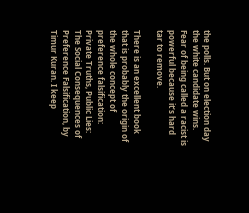the polls. But on election day the white candidate wins. Fear of being called a racist is powerful because it’s hard tar to remove.

There is an excellent book that is probably the origin of the whole concept of preference falsification: Private Truths, Public Lies: The Social Consequences of Preference Falsification, by Timur Kuran. I keep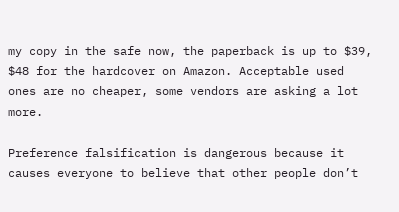my copy in the safe now, the paperback is up to $39, $48 for the hardcover on Amazon. Acceptable used ones are no cheaper, some vendors are asking a lot more.

Preference falsification is dangerous because it causes everyone to believe that other people don’t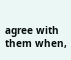agree with them when,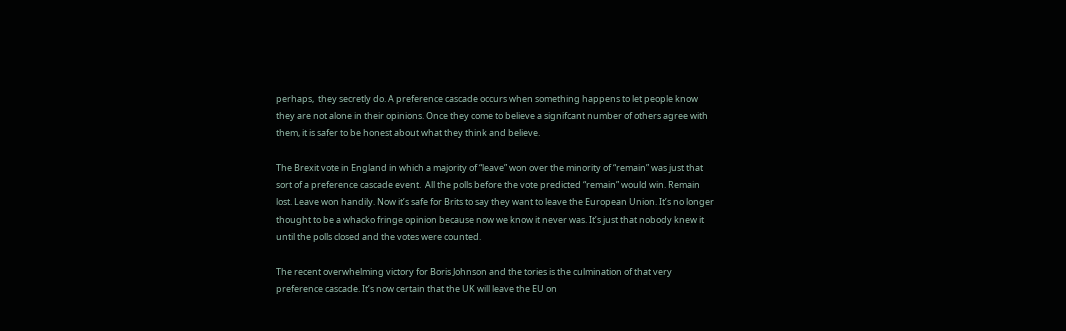perhaps,  they secretly do. A preference cascade occurs when something happens to let people know they are not alone in their opinions. Once they come to believe a signifcant number of others agree with them, it is safer to be honest about what they think and believe.

The Brexit vote in England in which a majority of “leave” won over the minority of “remain” was just that sort of a preference cascade event.  All the polls before the vote predicted “remain” would win. Remain lost. Leave won handily. Now it’s safe for Brits to say they want to leave the European Union. It’s no longer thought to be a whacko fringe opinion because now we know it never was. It’s just that nobody knew it until the polls closed and the votes were counted.

The recent overwhelming victory for Boris Johnson and the tories is the culmination of that very preference cascade. It’s now certain that the UK will leave the EU on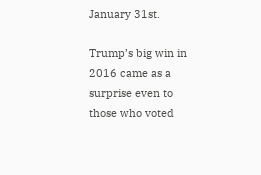January 31st.

Trump’s big win in 2016 came as a surprise even to those who voted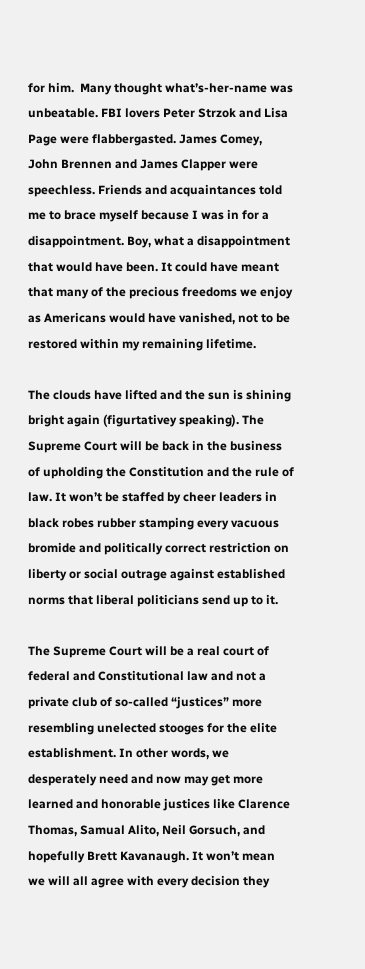for him.  Many thought what’s-her-name was unbeatable. FBI lovers Peter Strzok and Lisa Page were flabbergasted. James Comey, John Brennen and James Clapper were speechless. Friends and acquaintances told me to brace myself because I was in for a disappointment. Boy, what a disappointment that would have been. It could have meant that many of the precious freedoms we enjoy as Americans would have vanished, not to be restored within my remaining lifetime.

The clouds have lifted and the sun is shining bright again (figurtativey speaking). The Supreme Court will be back in the business of upholding the Constitution and the rule of law. It won’t be staffed by cheer leaders in black robes rubber stamping every vacuous bromide and politically correct restriction on liberty or social outrage against established norms that liberal politicians send up to it.

The Supreme Court will be a real court of federal and Constitutional law and not a private club of so-called “justices” more resembling unelected stooges for the elite establishment. In other words, we desperately need and now may get more learned and honorable justices like Clarence Thomas, Samual Alito, Neil Gorsuch, and hopefully Brett Kavanaugh. It won’t mean we will all agree with every decision they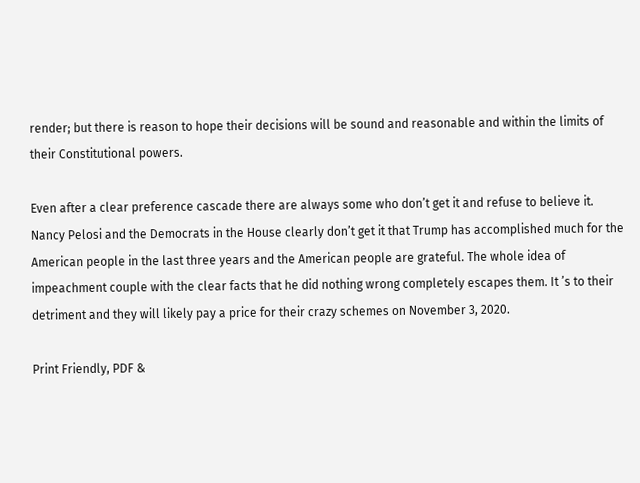render; but there is reason to hope their decisions will be sound and reasonable and within the limits of their Constitutional powers.

Even after a clear preference cascade there are always some who don’t get it and refuse to believe it. Nancy Pelosi and the Democrats in the House clearly don’t get it that Trump has accomplished much for the American people in the last three years and the American people are grateful. The whole idea of impeachment couple with the clear facts that he did nothing wrong completely escapes them. It ’s to their detriment and they will likely pay a price for their crazy schemes on November 3, 2020.

Print Friendly, PDF &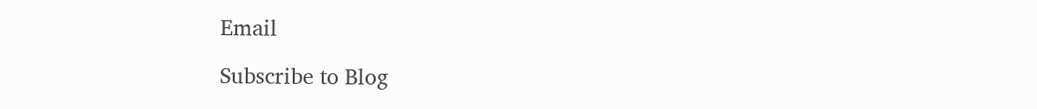Email

Subscribe to Blog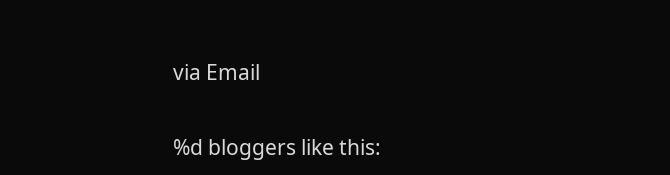via Email


%d bloggers like this: